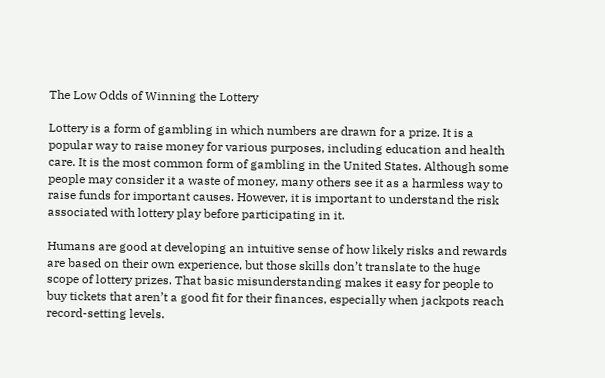The Low Odds of Winning the Lottery

Lottery is a form of gambling in which numbers are drawn for a prize. It is a popular way to raise money for various purposes, including education and health care. It is the most common form of gambling in the United States. Although some people may consider it a waste of money, many others see it as a harmless way to raise funds for important causes. However, it is important to understand the risk associated with lottery play before participating in it.

Humans are good at developing an intuitive sense of how likely risks and rewards are based on their own experience, but those skills don’t translate to the huge scope of lottery prizes. That basic misunderstanding makes it easy for people to buy tickets that aren’t a good fit for their finances, especially when jackpots reach record-setting levels.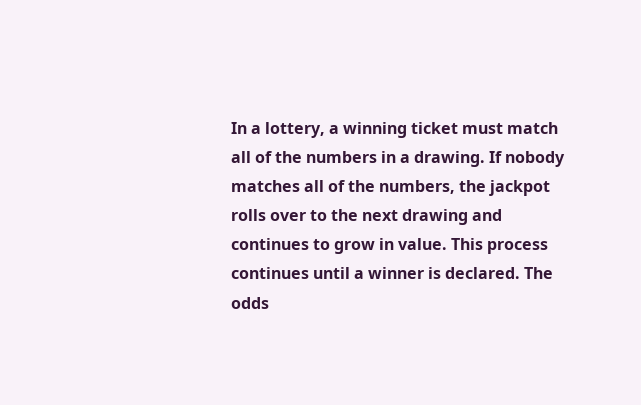In a lottery, a winning ticket must match all of the numbers in a drawing. If nobody matches all of the numbers, the jackpot rolls over to the next drawing and continues to grow in value. This process continues until a winner is declared. The odds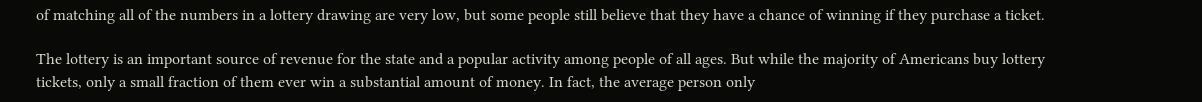of matching all of the numbers in a lottery drawing are very low, but some people still believe that they have a chance of winning if they purchase a ticket.

The lottery is an important source of revenue for the state and a popular activity among people of all ages. But while the majority of Americans buy lottery tickets, only a small fraction of them ever win a substantial amount of money. In fact, the average person only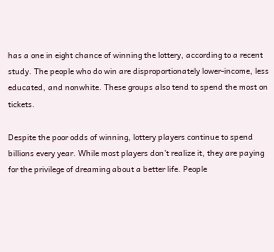has a one in eight chance of winning the lottery, according to a recent study. The people who do win are disproportionately lower-income, less educated, and nonwhite. These groups also tend to spend the most on tickets.

Despite the poor odds of winning, lottery players continue to spend billions every year. While most players don’t realize it, they are paying for the privilege of dreaming about a better life. People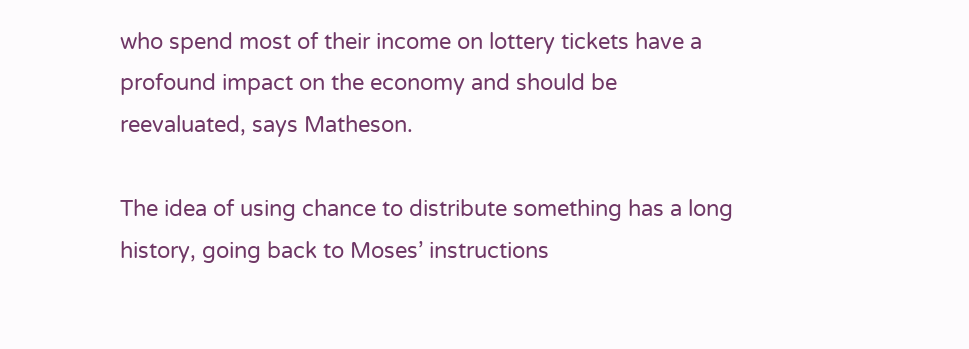who spend most of their income on lottery tickets have a profound impact on the economy and should be reevaluated, says Matheson.

The idea of using chance to distribute something has a long history, going back to Moses’ instructions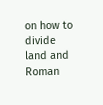on how to divide land and Roman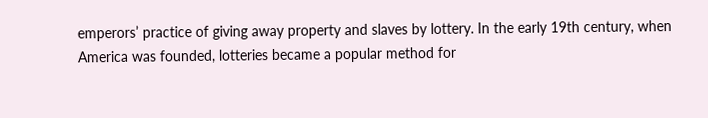emperors’ practice of giving away property and slaves by lottery. In the early 19th century, when America was founded, lotteries became a popular method for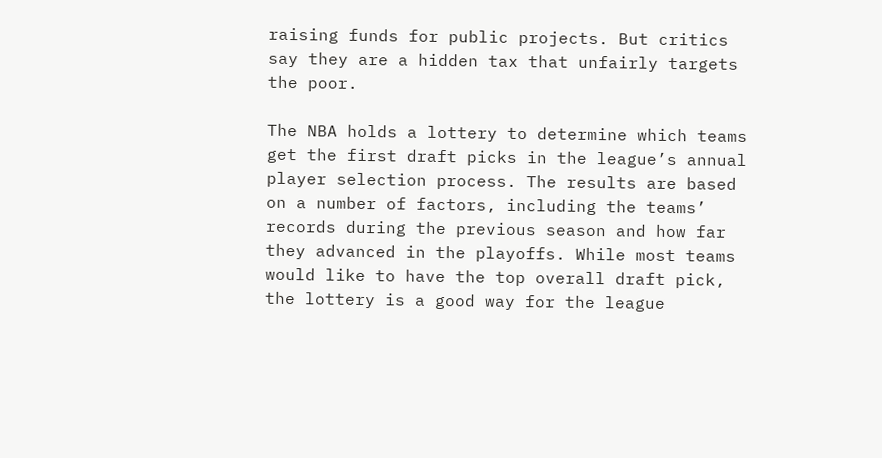raising funds for public projects. But critics say they are a hidden tax that unfairly targets the poor.

The NBA holds a lottery to determine which teams get the first draft picks in the league’s annual player selection process. The results are based on a number of factors, including the teams’ records during the previous season and how far they advanced in the playoffs. While most teams would like to have the top overall draft pick, the lottery is a good way for the league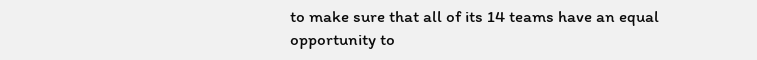to make sure that all of its 14 teams have an equal opportunity to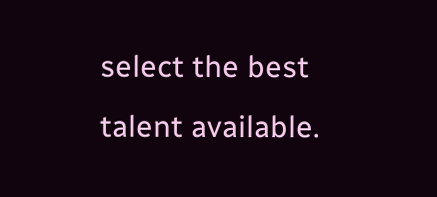select the best talent available.